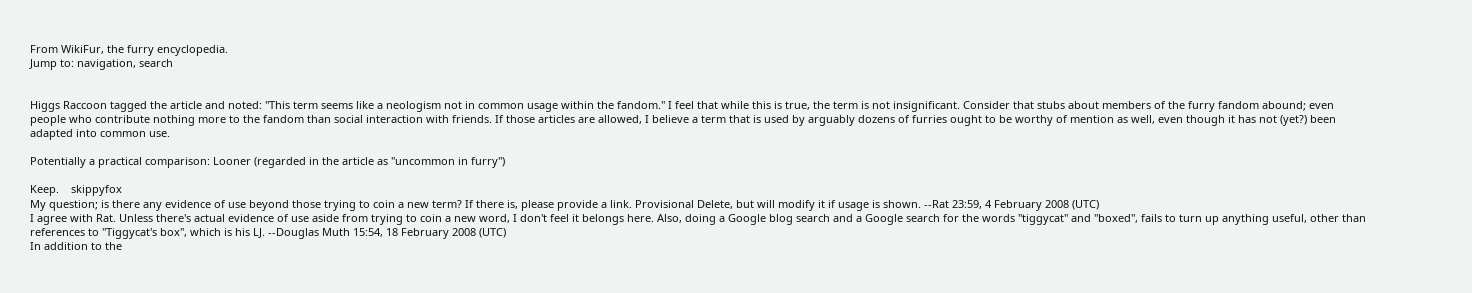From WikiFur, the furry encyclopedia.
Jump to: navigation, search


Higgs Raccoon tagged the article and noted: "This term seems like a neologism not in common usage within the fandom." I feel that while this is true, the term is not insignificant. Consider that stubs about members of the furry fandom abound; even people who contribute nothing more to the fandom than social interaction with friends. If those articles are allowed, I believe a term that is used by arguably dozens of furries ought to be worthy of mention as well, even though it has not (yet?) been adapted into common use.

Potentially a practical comparison: Looner (regarded in the article as "uncommon in furry")

Keep.    skippyfox
My question; is there any evidence of use beyond those trying to coin a new term? If there is, please provide a link. Provisional Delete, but will modify it if usage is shown. --Rat 23:59, 4 February 2008 (UTC)
I agree with Rat. Unless there's actual evidence of use aside from trying to coin a new word, I don't feel it belongs here. Also, doing a Google blog search and a Google search for the words "tiggycat" and "boxed", fails to turn up anything useful, other than references to "Tiggycat's box", which is his LJ. --Douglas Muth 15:54, 18 February 2008 (UTC)
In addition to the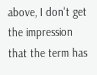above, I don't get the impression that the term has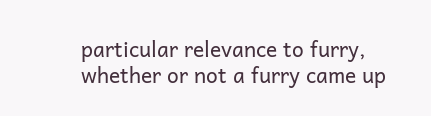particular relevance to furry, whether or not a furry came up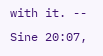with it. -- Sine 20:07,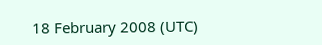18 February 2008 (UTC)